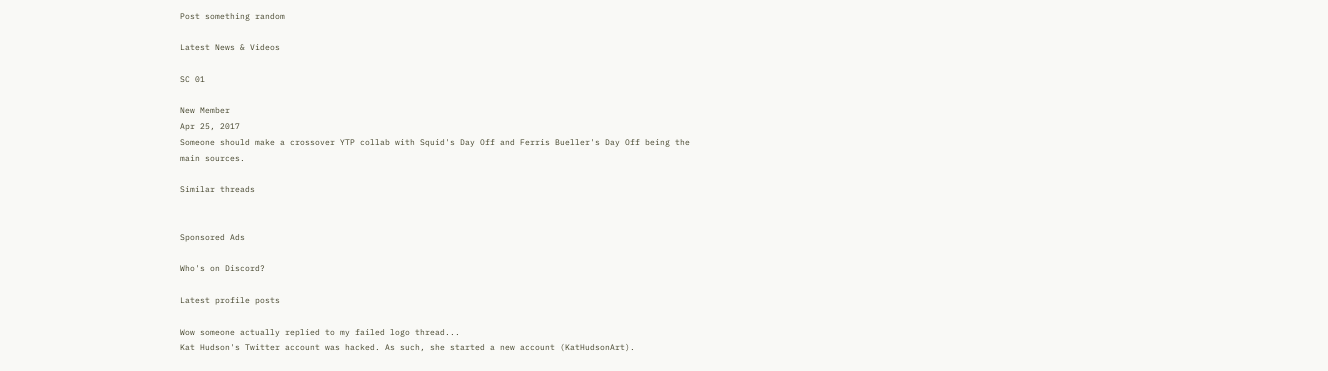Post something random

Latest News & Videos

SC 01

New Member
Apr 25, 2017
Someone should make a crossover YTP collab with Squid's Day Off and Ferris Bueller's Day Off being the main sources.

Similar threads


Sponsored Ads

Who's on Discord?

Latest profile posts

Wow someone actually replied to my failed logo thread...
Kat Hudson's Twitter account was hacked. As such, she started a new account (KatHudsonArt).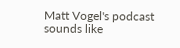Matt Vogel's podcast sounds like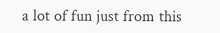a lot of fun just from this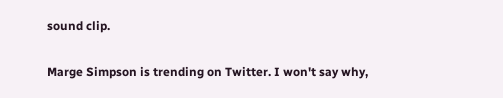sound clip.

Marge Simpson is trending on Twitter. I won't say why,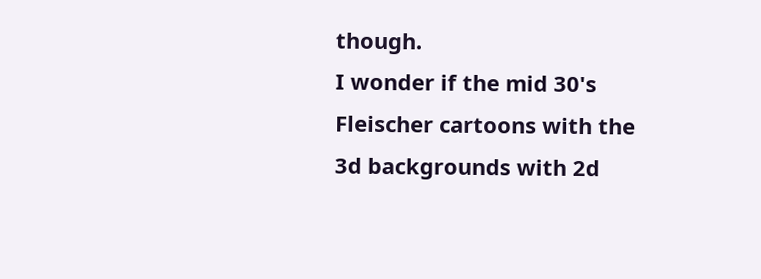though.
I wonder if the mid 30's Fleischer cartoons with the 3d backgrounds with 2d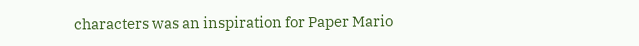characters was an inspiration for Paper Mario